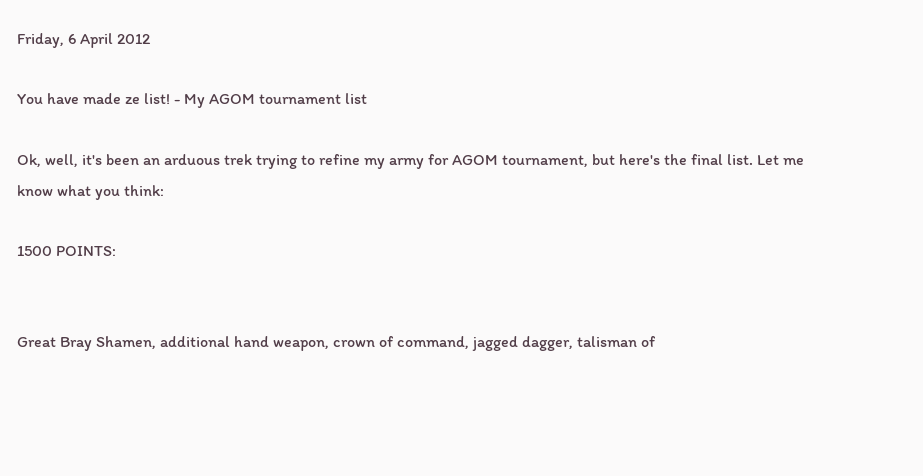Friday, 6 April 2012

You have made ze list! - My AGOM tournament list

Ok, well, it's been an arduous trek trying to refine my army for AGOM tournament, but here's the final list. Let me know what you think:

1500 POINTS:


Great Bray Shamen, additional hand weapon, crown of command, jagged dagger, talisman of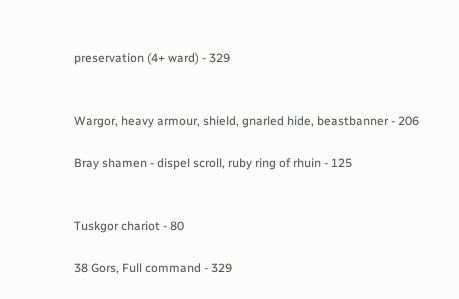preservation (4+ ward) - 329


Wargor, heavy armour, shield, gnarled hide, beastbanner - 206

Bray shamen - dispel scroll, ruby ring of rhuin - 125


Tuskgor chariot - 80

38 Gors, Full command - 329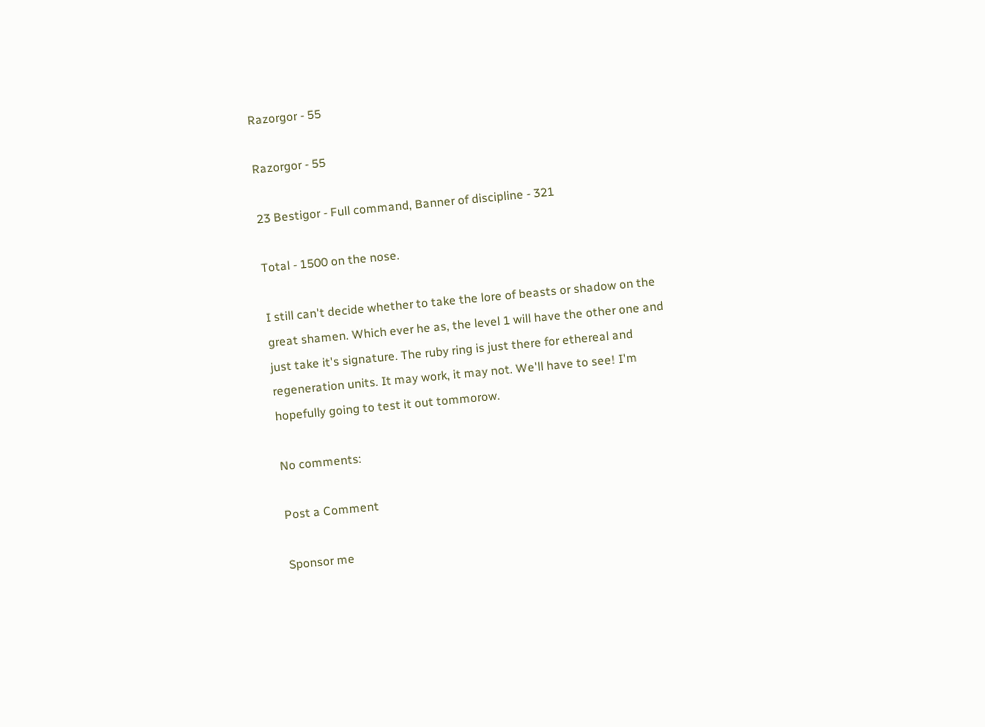Razorgor - 55

Razorgor - 55

23 Bestigor - Full command, Banner of discipline - 321

Total - 1500 on the nose.

I still can't decide whether to take the lore of beasts or shadow on the great shamen. Which ever he as, the level 1 will have the other one and just take it's signature. The ruby ring is just there for ethereal and regeneration units. It may work, it may not. We'll have to see! I'm hopefully going to test it out tommorow.

No comments:

Post a Comment

Sponsor me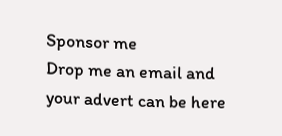Sponsor me
Drop me an email and your advert can be here